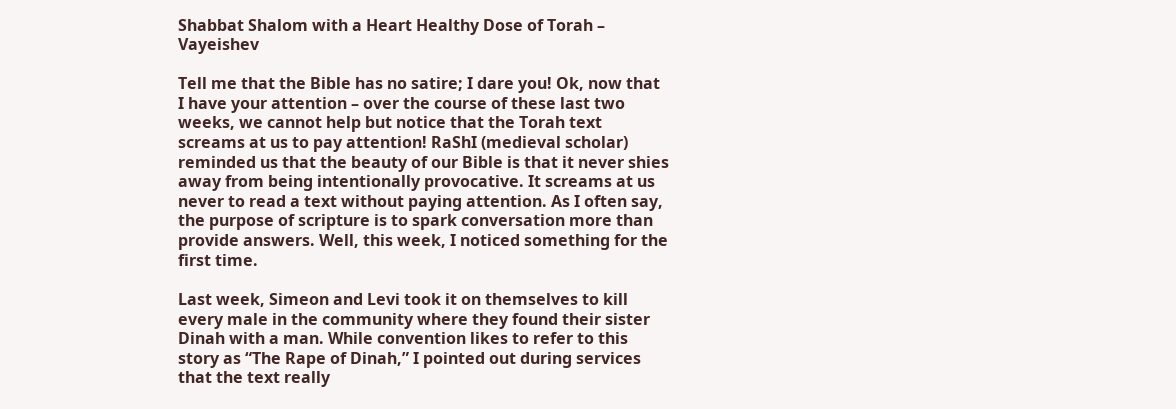Shabbat Shalom with a Heart Healthy Dose of Torah – Vayeishev

Tell me that the Bible has no satire; I dare you! Ok, now that I have your attention – over the course of these last two weeks, we cannot help but notice that the Torah text screams at us to pay attention! RaShI (medieval scholar) reminded us that the beauty of our Bible is that it never shies away from being intentionally provocative. It screams at us never to read a text without paying attention. As I often say, the purpose of scripture is to spark conversation more than provide answers. Well, this week, I noticed something for the first time.

Last week, Simeon and Levi took it on themselves to kill every male in the community where they found their sister Dinah with a man. While convention likes to refer to this story as “The Rape of Dinah,” I pointed out during services that the text really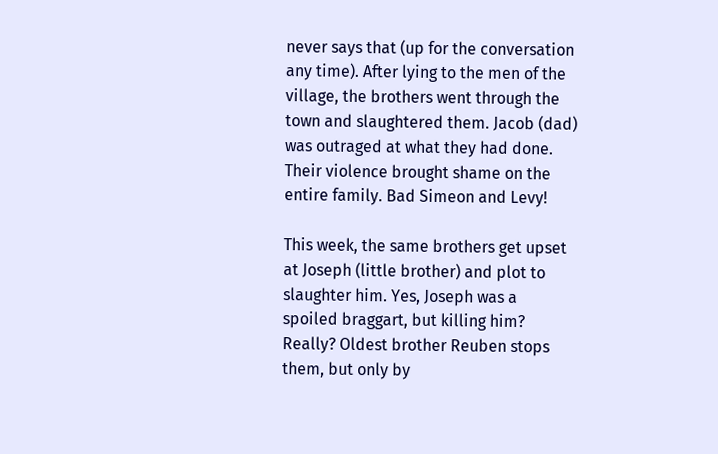never says that (up for the conversation any time). After lying to the men of the village, the brothers went through the town and slaughtered them. Jacob (dad) was outraged at what they had done. Their violence brought shame on the entire family. Bad Simeon and Levy!

This week, the same brothers get upset at Joseph (little brother) and plot to slaughter him. Yes, Joseph was a spoiled braggart, but killing him? Really? Oldest brother Reuben stops them, but only by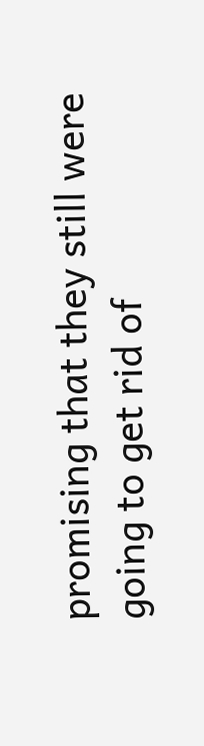promising that they still were going to get rid of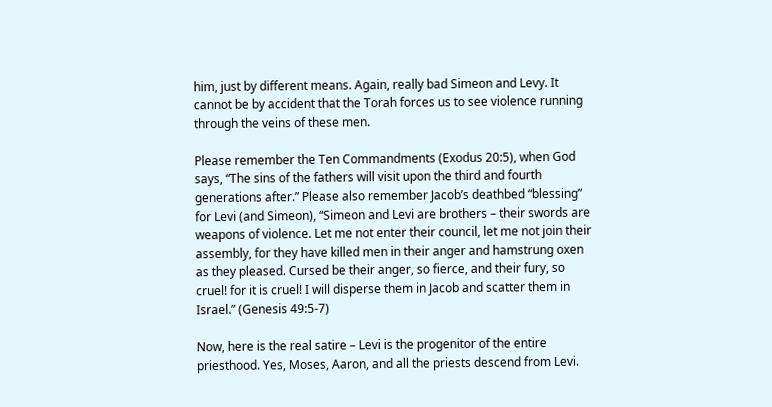him, just by different means. Again, really bad Simeon and Levy. It cannot be by accident that the Torah forces us to see violence running through the veins of these men.

Please remember the Ten Commandments (Exodus 20:5), when God says, “The sins of the fathers will visit upon the third and fourth generations after.” Please also remember Jacob’s deathbed “blessing” for Levi (and Simeon), “Simeon and Levi are brothers – their swords are weapons of violence. Let me not enter their council, let me not join their assembly, for they have killed men in their anger and hamstrung oxen as they pleased. Cursed be their anger, so fierce, and their fury, so cruel! for it is cruel! I will disperse them in Jacob and scatter them in Israel.” (Genesis 49:5-7)

Now, here is the real satire – Levi is the progenitor of the entire priesthood. Yes, Moses, Aaron, and all the priests descend from Levi.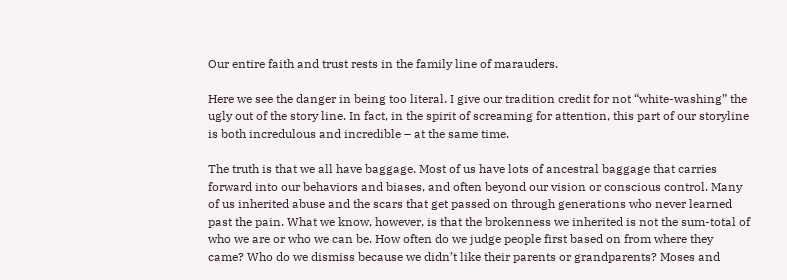Our entire faith and trust rests in the family line of marauders.

Here we see the danger in being too literal. I give our tradition credit for not “white-washing” the ugly out of the story line. In fact, in the spirit of screaming for attention, this part of our storyline is both incredulous and incredible – at the same time.

The truth is that we all have baggage. Most of us have lots of ancestral baggage that carries forward into our behaviors and biases, and often beyond our vision or conscious control. Many of us inherited abuse and the scars that get passed on through generations who never learned past the pain. What we know, however, is that the brokenness we inherited is not the sum-total of who we are or who we can be. How often do we judge people first based on from where they came? Who do we dismiss because we didn’t like their parents or grandparents? Moses and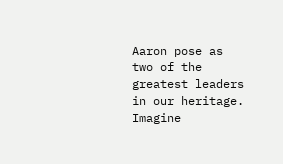Aaron pose as two of the greatest leaders in our heritage. Imagine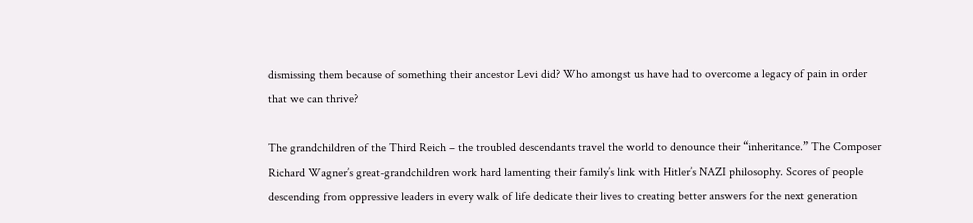dismissing them because of something their ancestor Levi did? Who amongst us have had to overcome a legacy of pain in order that we can thrive?

The grandchildren of the Third Reich – the troubled descendants travel the world to denounce their “inheritance.” The Composer Richard Wagner’s great-grandchildren work hard lamenting their family’s link with Hitler’s NAZI philosophy. Scores of people descending from oppressive leaders in every walk of life dedicate their lives to creating better answers for the next generation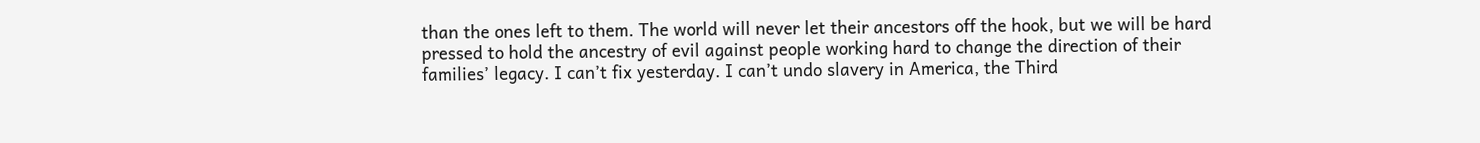than the ones left to them. The world will never let their ancestors off the hook, but we will be hard pressed to hold the ancestry of evil against people working hard to change the direction of their families’ legacy. I can’t fix yesterday. I can’t undo slavery in America, the Third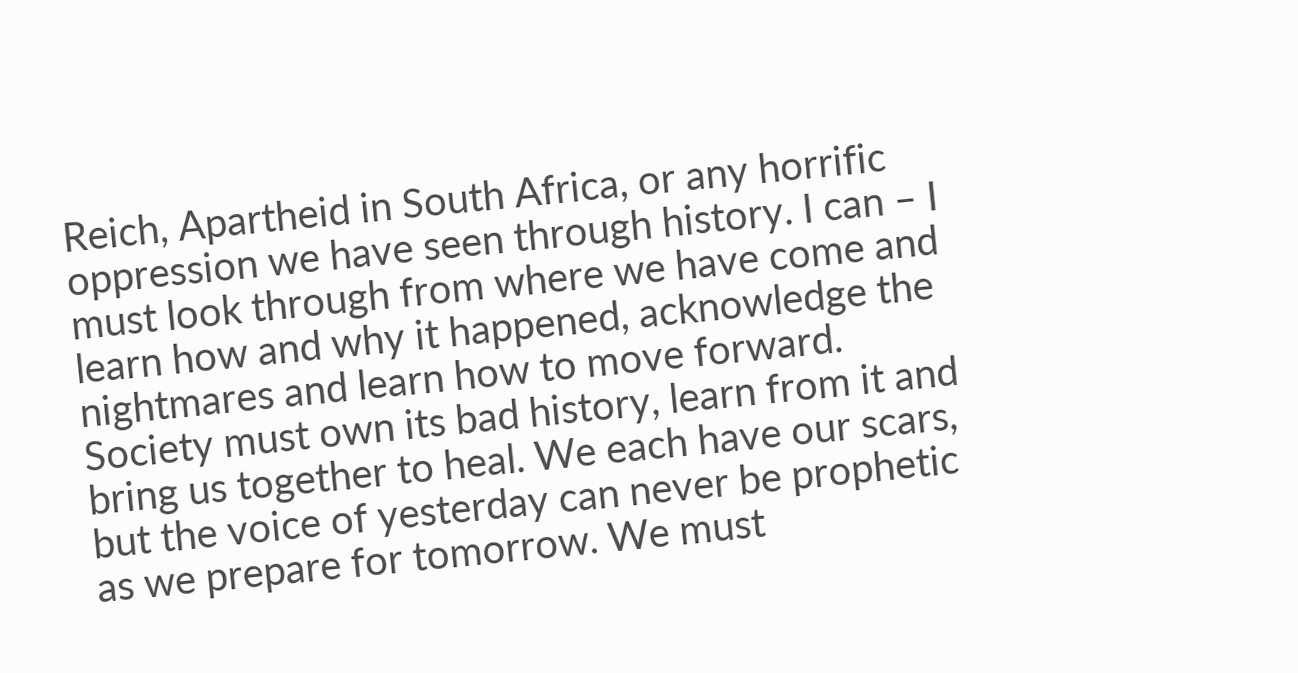Reich, Apartheid in South Africa, or any horrific oppression we have seen through history. I can – I must look through from where we have come and learn how and why it happened, acknowledge the nightmares and learn how to move forward. Society must own its bad history, learn from it and bring us together to heal. We each have our scars, but the voice of yesterday can never be prophetic as we prepare for tomorrow. We must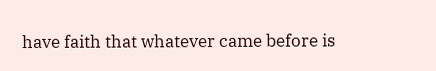have faith that whatever came before is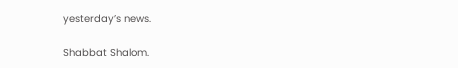yesterday’s news.

Shabbat Shalom.